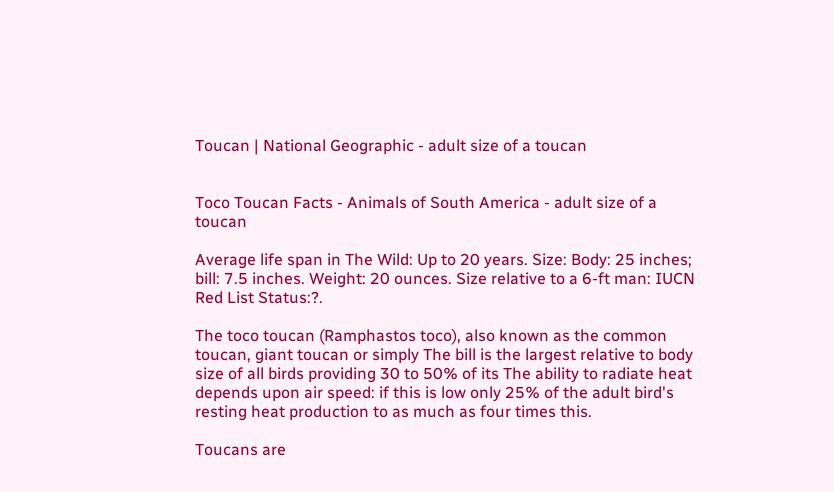Toucan | National Geographic - adult size of a toucan


Toco Toucan Facts - Animals of South America - adult size of a toucan

Average life span in The Wild: Up to 20 years. Size: Body: 25 inches; bill: 7.5 inches. Weight: 20 ounces. Size relative to a 6-ft man: IUCN Red List Status:?.

The toco toucan (Ramphastos toco), also known as the common toucan, giant toucan or simply The bill is the largest relative to body size of all birds providing 30 to 50% of its The ability to radiate heat depends upon air speed: if this is low only 25% of the adult bird's resting heat production to as much as four times this.

Toucans are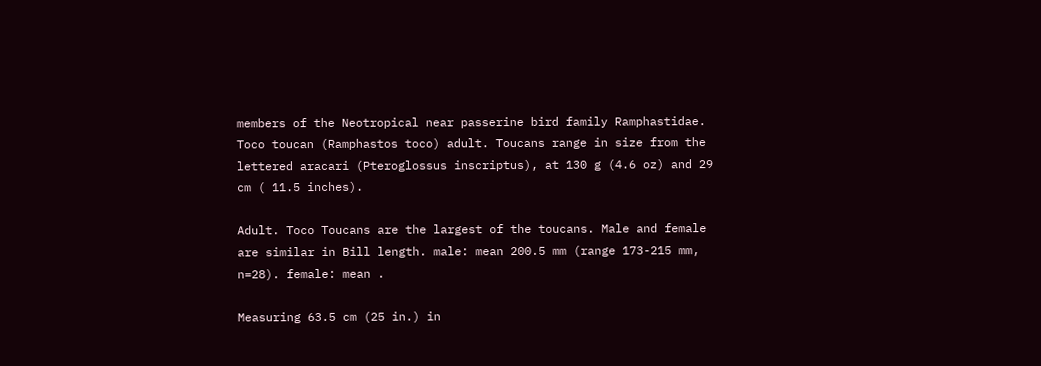members of the Neotropical near passerine bird family Ramphastidae. Toco toucan (Ramphastos toco) adult. Toucans range in size from the lettered aracari (Pteroglossus inscriptus), at 130 g (4.6 oz) and 29 cm ( 11.5 inches).

Adult. Toco Toucans are the largest of the toucans. Male and female are similar in Bill length. male: mean 200.5 mm (range 173-215 mm, n=28). female: mean .

Measuring 63.5 cm (25 in.) in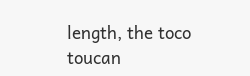length, the toco toucan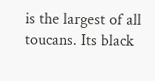is the largest of all toucans. Its black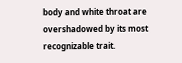body and white throat are overshadowed by its most recognizable trait.